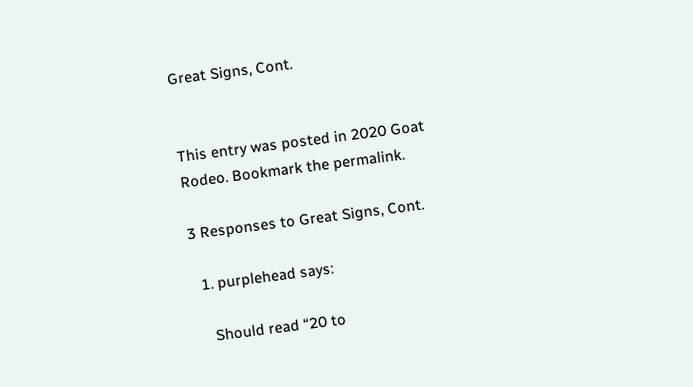Great Signs, Cont.


This entry was posted in 2020 Goat Rodeo. Bookmark the permalink.

3 Responses to Great Signs, Cont.

  1. purplehead says:

    Should read “20 to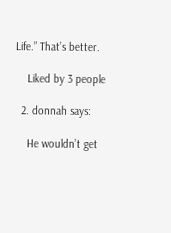Life.” That’s better.

    Liked by 3 people

  2. donnah says:

    He wouldn’t get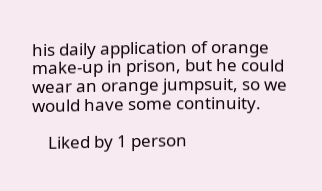his daily application of orange make-up in prison, but he could wear an orange jumpsuit, so we would have some continuity.

    Liked by 1 person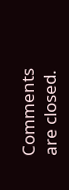Comments are closed.